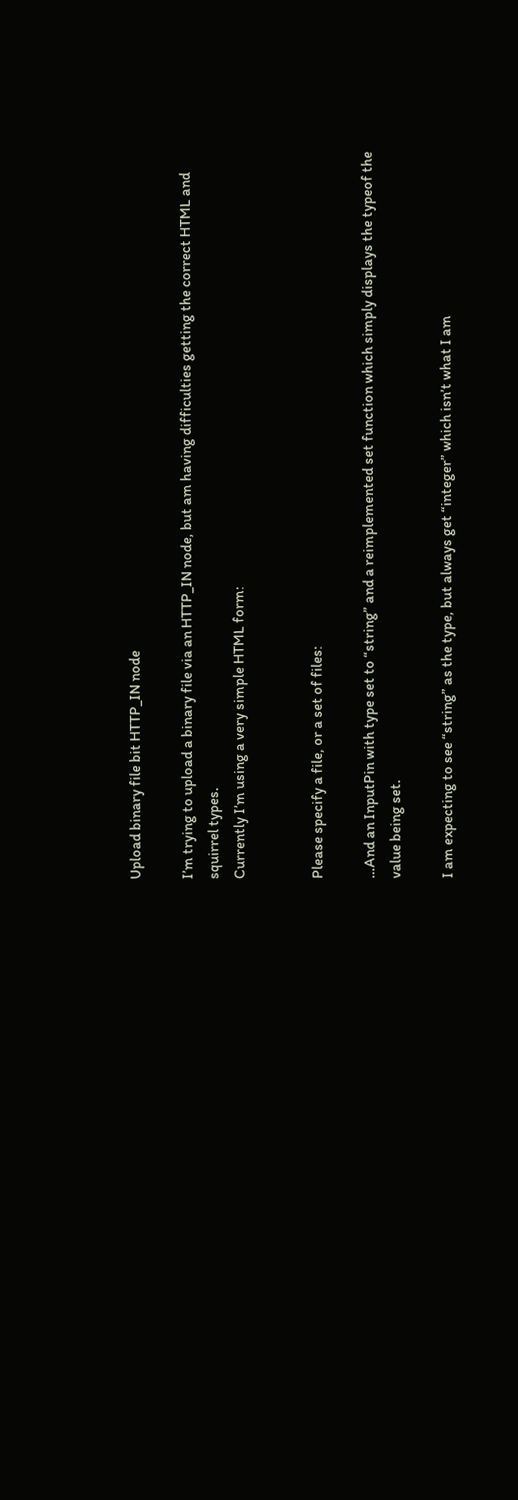Upload binary file bit HTTP_IN node

I’m trying to upload a binary file via an HTTP_IN node, but am having difficulties getting the correct HTML and squirrel types.
Currently I’m using a very simple HTML form:


Please specify a file, or a set of files:

…And an InputPin with type set to “string” and a reimplemented set function which simply displays the typeof the value being set.

I am expecting to see “string” as the type, but always get “integer” which isn’t what I am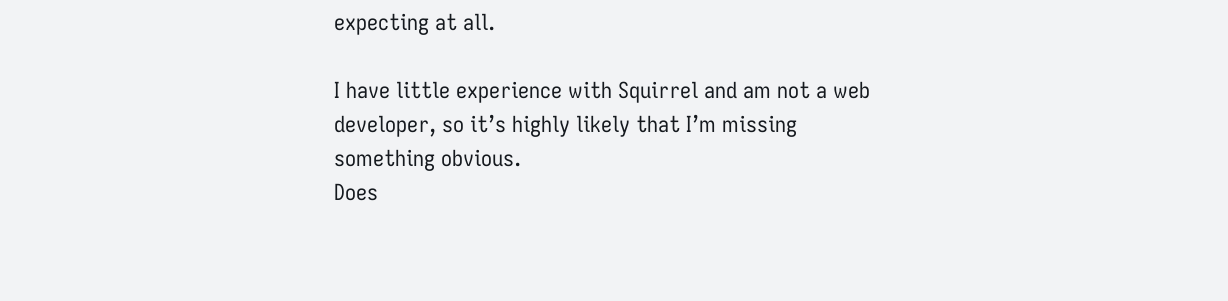expecting at all.

I have little experience with Squirrel and am not a web developer, so it’s highly likely that I’m missing something obvious.
Does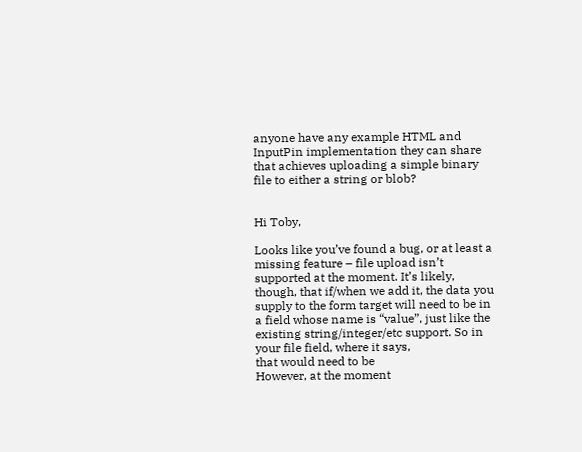anyone have any example HTML and InputPin implementation they can share that achieves uploading a simple binary file to either a string or blob?


Hi Toby,

Looks like you’ve found a bug, or at least a missing feature – file upload isn’t supported at the moment. It’s likely, though, that if/when we add it, the data you supply to the form target will need to be in a field whose name is “value”, just like the existing string/integer/etc support. So in your file field, where it says,
that would need to be
However, at the moment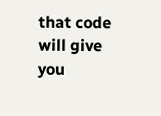that code will give you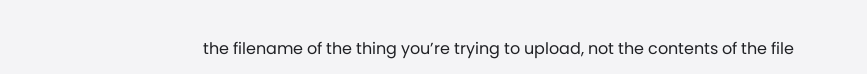the filename of the thing you’re trying to upload, not the contents of the file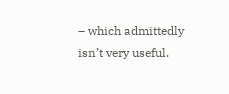– which admittedly isn’t very useful.